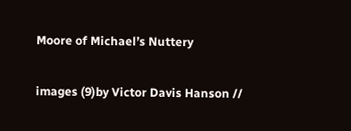Moore of Michael’s Nuttery

images (9)by Victor Davis Hanson //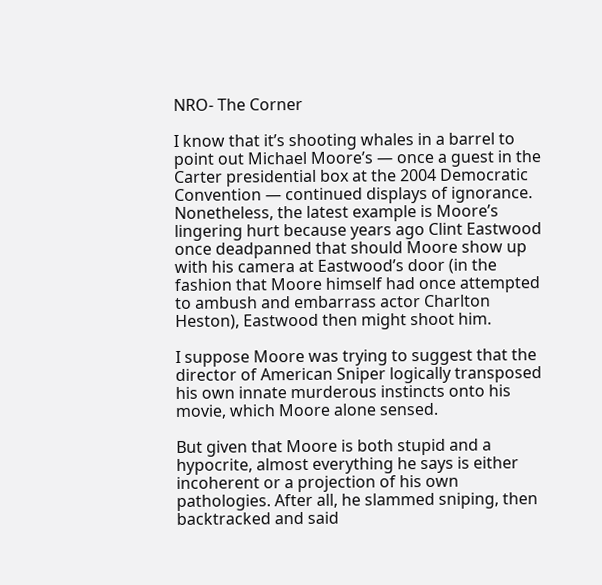NRO- The Corner

I know that it’s shooting whales in a barrel to point out Michael Moore’s — once a guest in the Carter presidential box at the 2004 Democratic Convention — continued displays of ignorance. Nonetheless, the latest example is Moore’s lingering hurt because years ago Clint Eastwood once deadpanned that should Moore show up with his camera at Eastwood’s door (in the fashion that Moore himself had once attempted to ambush and embarrass actor Charlton Heston), Eastwood then might shoot him.

I suppose Moore was trying to suggest that the director of American Sniper logically transposed his own innate murderous instincts onto his movie, which Moore alone sensed.

But given that Moore is both stupid and a hypocrite, almost everything he says is either incoherent or a projection of his own pathologies. After all, he slammed sniping, then backtracked and said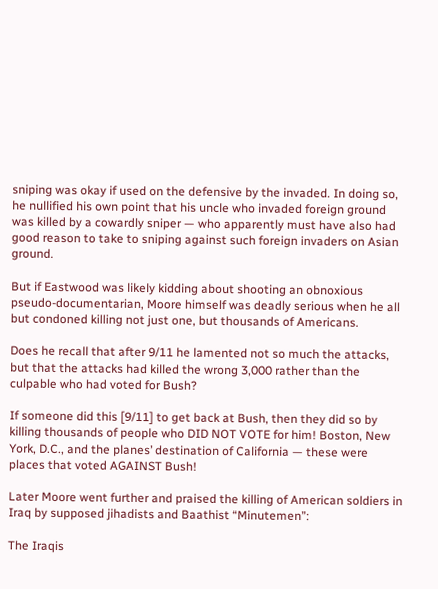sniping was okay if used on the defensive by the invaded. In doing so, he nullified his own point that his uncle who invaded foreign ground was killed by a cowardly sniper — who apparently must have also had good reason to take to sniping against such foreign invaders on Asian ground.

But if Eastwood was likely kidding about shooting an obnoxious pseudo-documentarian, Moore himself was deadly serious when he all but condoned killing not just one, but thousands of Americans.

Does he recall that after 9/11 he lamented not so much the attacks, but that the attacks had killed the wrong 3,000 rather than the culpable who had voted for Bush?

If someone did this [9/11] to get back at Bush, then they did so by killing thousands of people who DID NOT VOTE for him! Boston, New York, D.C., and the planes’ destination of California — these were places that voted AGAINST Bush!

Later Moore went further and praised the killing of American soldiers in Iraq by supposed jihadists and Baathist “Minutemen”:

The Iraqis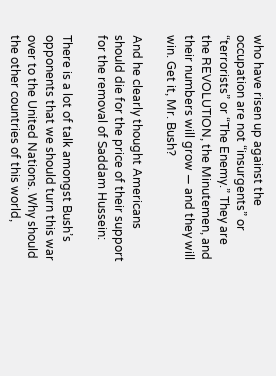who have risen up against the occupation are not “insurgents” or “terrorists” or “The Enemy.” They are the REVOLUTION, the Minutemen, and their numbers will grow — and they will win. Get it, Mr. Bush?

And he clearly thought Americans should die for the price of their support for the removal of Saddam Hussein:

There is a lot of talk amongst Bush’s opponents that we should turn this war over to the United Nations. Why should the other countries of this world,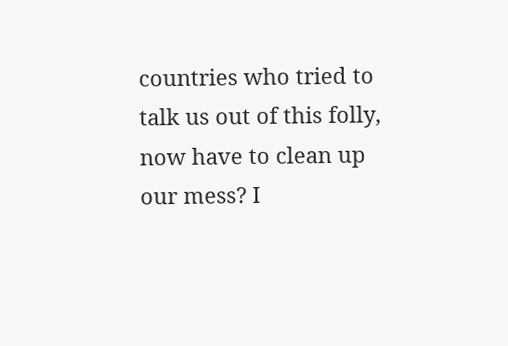countries who tried to talk us out of this folly, now have to clean up our mess? I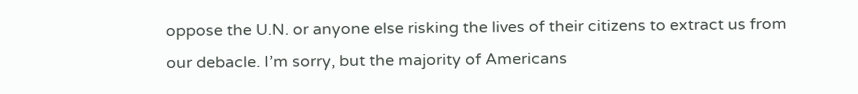oppose the U.N. or anyone else risking the lives of their citizens to extract us from our debacle. I’m sorry, but the majority of Americans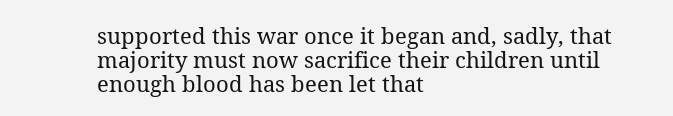supported this war once it began and, sadly, that majority must now sacrifice their children until enough blood has been let that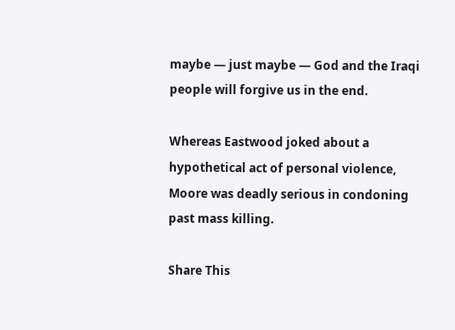maybe — just maybe — God and the Iraqi people will forgive us in the end.

Whereas Eastwood joked about a hypothetical act of personal violence, Moore was deadly serious in condoning past mass killing.

Share This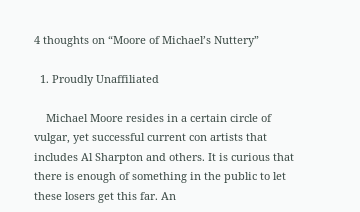4 thoughts on “Moore of Michael’s Nuttery”

  1. Proudly Unaffiliated

    Michael Moore resides in a certain circle of vulgar, yet successful current con artists that includes Al Sharpton and others. It is curious that there is enough of something in the public to let these losers get this far. An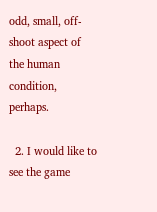odd, small, off-shoot aspect of the human condition, perhaps.

  2. I would like to see the game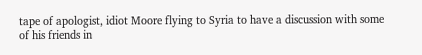tape of apologist, idiot Moore flying to Syria to have a discussion with some of his friends in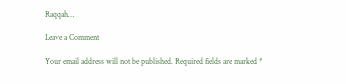Raqqah…

Leave a Comment

Your email address will not be published. Required fields are marked *